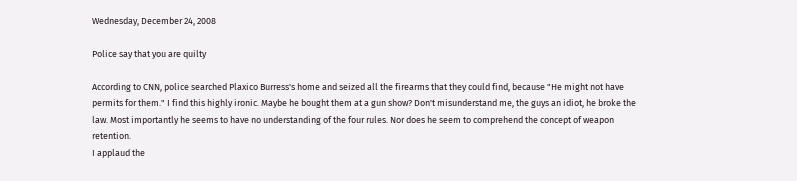Wednesday, December 24, 2008

Police say that you are quilty

According to CNN, police searched Plaxico Burress's home and seized all the firearms that they could find, because "He might not have permits for them." I find this highly ironic. Maybe he bought them at a gun show? Don't misunderstand me, the guys an idiot, he broke the law. Most importantly he seems to have no understanding of the four rules. Nor does he seem to comprehend the concept of weapon retention.
I applaud the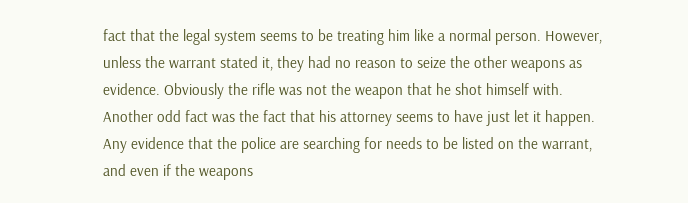fact that the legal system seems to be treating him like a normal person. However, unless the warrant stated it, they had no reason to seize the other weapons as evidence. Obviously the rifle was not the weapon that he shot himself with. Another odd fact was the fact that his attorney seems to have just let it happen.
Any evidence that the police are searching for needs to be listed on the warrant, and even if the weapons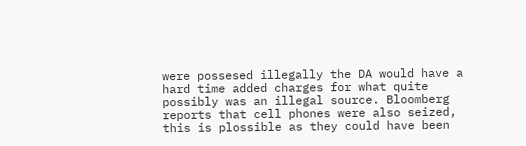were possesed illegally the DA would have a hard time added charges for what quite possibly was an illegal source. Bloomberg reports that cell phones were also seized, this is plossible as they could have been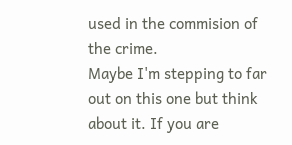used in the commision of the crime.
Maybe I'm stepping to far out on this one but think about it. If you are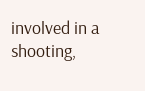involved in a shooting,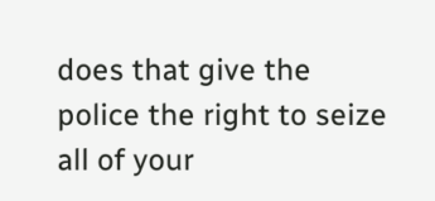does that give the police the right to seize all of your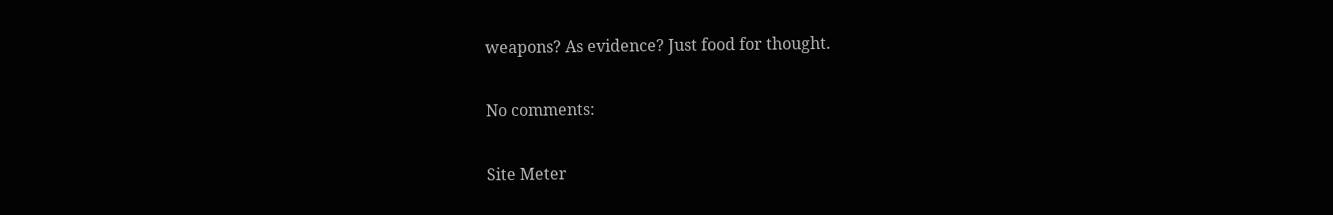weapons? As evidence? Just food for thought.

No comments:

Site Meter